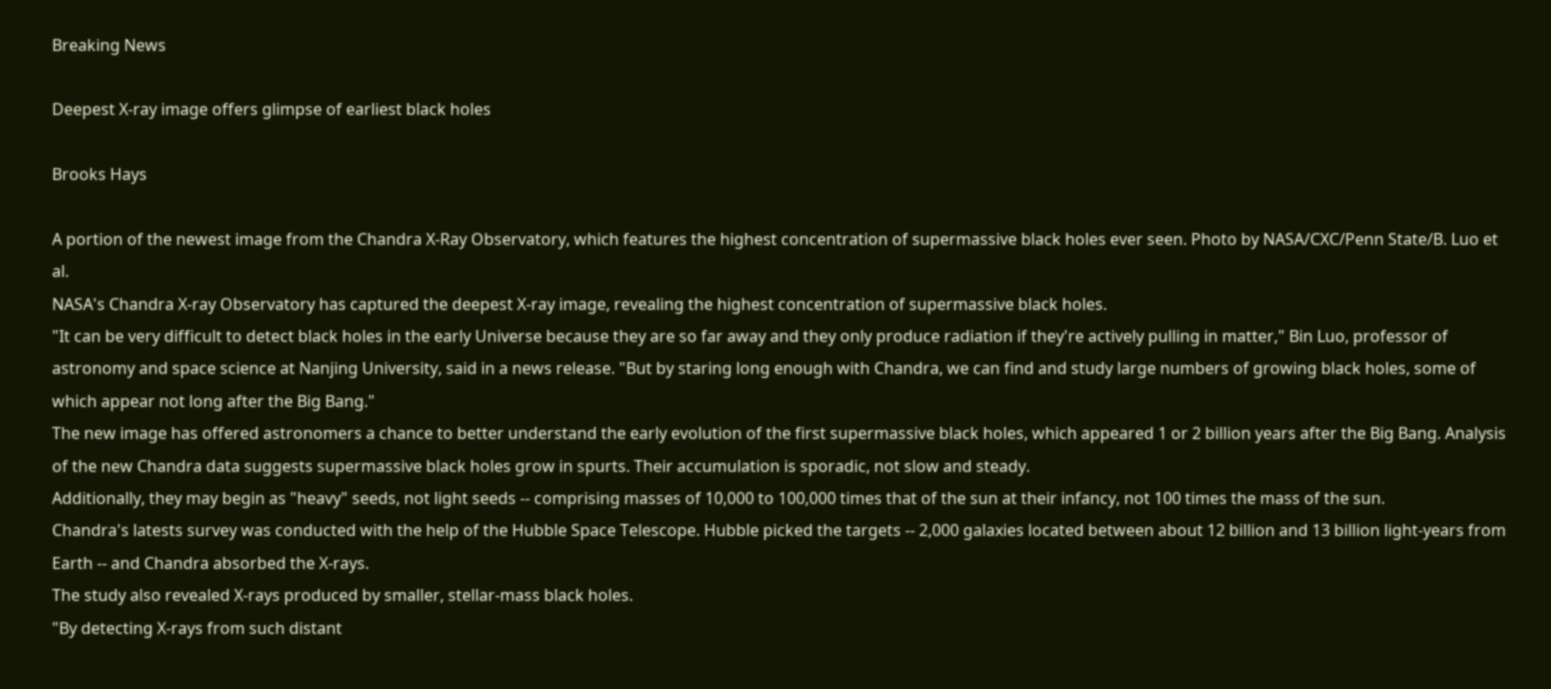Breaking News

Deepest X-ray image offers glimpse of earliest black holes

Brooks Hays

A portion of the newest image from the Chandra X-Ray Observatory, which features the highest concentration of supermassive black holes ever seen. Photo by NASA/CXC/Penn State/B. Luo et al.
NASA's Chandra X-ray Observatory has captured the deepest X-ray image, revealing the highest concentration of supermassive black holes.
"It can be very difficult to detect black holes in the early Universe because they are so far away and they only produce radiation if they're actively pulling in matter," Bin Luo, professor of astronomy and space science at Nanjing University, said in a news release. "But by staring long enough with Chandra, we can find and study large numbers of growing black holes, some of which appear not long after the Big Bang."
The new image has offered astronomers a chance to better understand the early evolution of the first supermassive black holes, which appeared 1 or 2 billion years after the Big Bang. Analysis of the new Chandra data suggests supermassive black holes grow in spurts. Their accumulation is sporadic, not slow and steady.
Additionally, they may begin as "heavy" seeds, not light seeds -- comprising masses of 10,000 to 100,000 times that of the sun at their infancy, not 100 times the mass of the sun.
Chandra's latests survey was conducted with the help of the Hubble Space Telescope. Hubble picked the targets -- 2,000 galaxies located between about 12 billion and 13 billion light-years from Earth -- and Chandra absorbed the X-rays.
The study also revealed X-rays produced by smaller, stellar-mass black holes.
"By detecting X-rays from such distant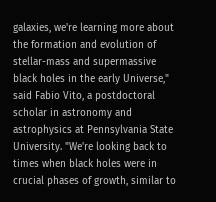galaxies, we're learning more about the formation and evolution of stellar-mass and supermassive black holes in the early Universe," said Fabio Vito, a postdoctoral scholar in astronomy and astrophysics at Pennsylvania State University. "We're looking back to times when black holes were in crucial phases of growth, similar to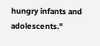hungry infants and adolescents."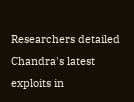Researchers detailed Chandra's latest exploits in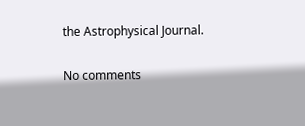the Astrophysical Journal.

No comments